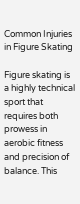Common Injuries in Figure Skating

Figure skating is a highly technical sport that requires both prowess in aerobic fitness and precision of balance. This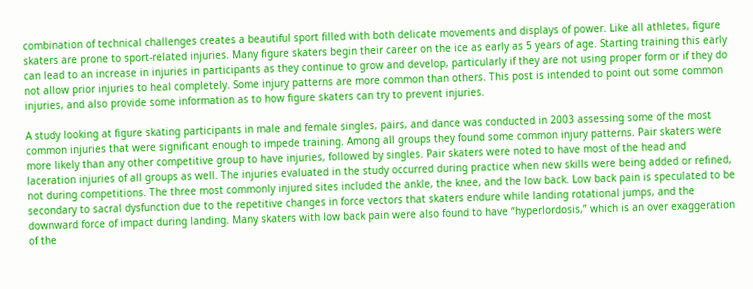combination of technical challenges creates a beautiful sport filled with both delicate movements and displays of power. Like all athletes, figure skaters are prone to sport-related injuries. Many figure skaters begin their career on the ice as early as 5 years of age. Starting training this early can lead to an increase in injuries in participants as they continue to grow and develop, particularly if they are not using proper form or if they do not allow prior injuries to heal completely. Some injury patterns are more common than others. This post is intended to point out some common injuries, and also provide some information as to how figure skaters can try to prevent injuries.

A study looking at figure skating participants in male and female singles, pairs, and dance was conducted in 2003 assessing some of the most common injuries that were significant enough to impede training. Among all groups they found some common injury patterns. Pair skaters were more likely than any other competitive group to have injuries, followed by singles. Pair skaters were noted to have most of the head and laceration injuries of all groups as well. The injuries evaluated in the study occurred during practice when new skills were being added or refined, not during competitions. The three most commonly injured sites included the ankle, the knee, and the low back. Low back pain is speculated to be secondary to sacral dysfunction due to the repetitive changes in force vectors that skaters endure while landing rotational jumps, and the downward force of impact during landing. Many skaters with low back pain were also found to have “hyperlordosis,” which is an over exaggeration of the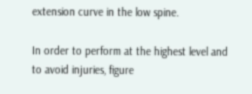extension curve in the low spine.

In order to perform at the highest level and to avoid injuries, figure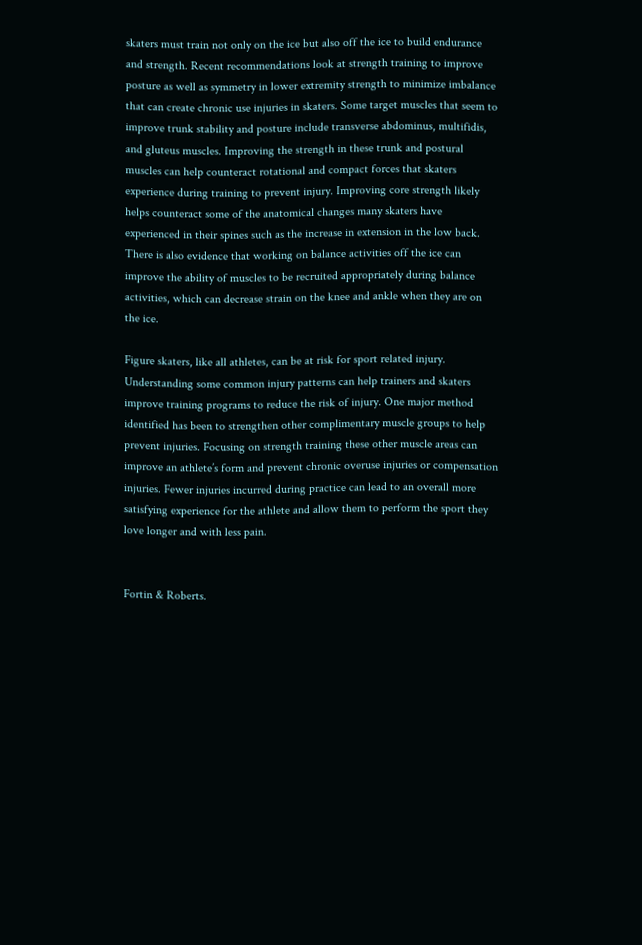skaters must train not only on the ice but also off the ice to build endurance and strength. Recent recommendations look at strength training to improve posture as well as symmetry in lower extremity strength to minimize imbalance that can create chronic use injuries in skaters. Some target muscles that seem to improve trunk stability and posture include transverse abdominus, multifidis, and gluteus muscles. Improving the strength in these trunk and postural muscles can help counteract rotational and compact forces that skaters experience during training to prevent injury. Improving core strength likely helps counteract some of the anatomical changes many skaters have experienced in their spines such as the increase in extension in the low back. There is also evidence that working on balance activities off the ice can improve the ability of muscles to be recruited appropriately during balance activities, which can decrease strain on the knee and ankle when they are on the ice.

Figure skaters, like all athletes, can be at risk for sport related injury. Understanding some common injury patterns can help trainers and skaters improve training programs to reduce the risk of injury. One major method identified has been to strengthen other complimentary muscle groups to help prevent injuries. Focusing on strength training these other muscle areas can improve an athlete’s form and prevent chronic overuse injuries or compensation injuries. Fewer injuries incurred during practice can lead to an overall more satisfying experience for the athlete and allow them to perform the sport they love longer and with less pain.


Fortin & Roberts.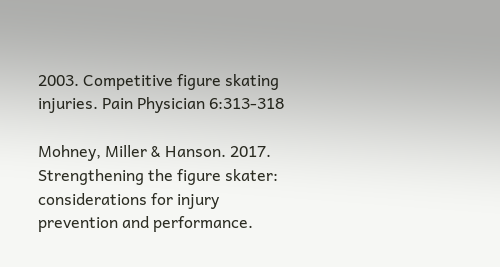2003. Competitive figure skating injuries. Pain Physician 6:313-318

Mohney, Miller & Hanson. 2017. Strengthening the figure skater: considerations for injury prevention and performance.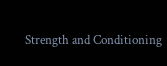Strength and Conditioning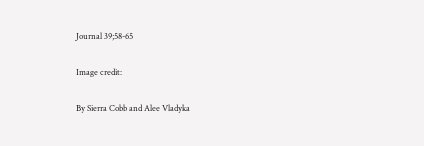Journal 39;58-65

Image credit:

By Sierra Cobb and Alee Vladyka